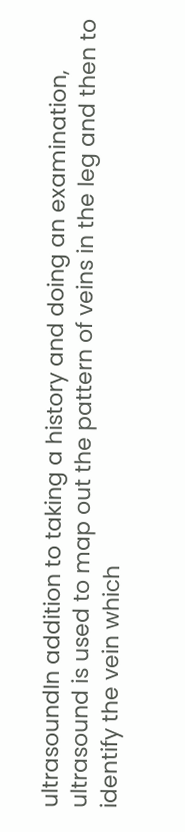ultrasoundIn addition to taking a history and doing an examination, ultrasound is used to map out the pattern of veins in the leg and then to identify the vein which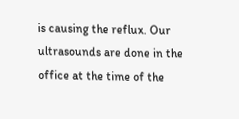is causing the reflux. Our ultrasounds are done in the office at the time of the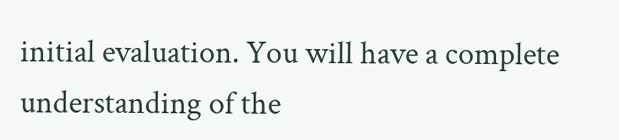initial evaluation. You will have a complete understanding of the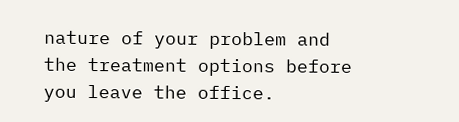nature of your problem and the treatment options before you leave the office.